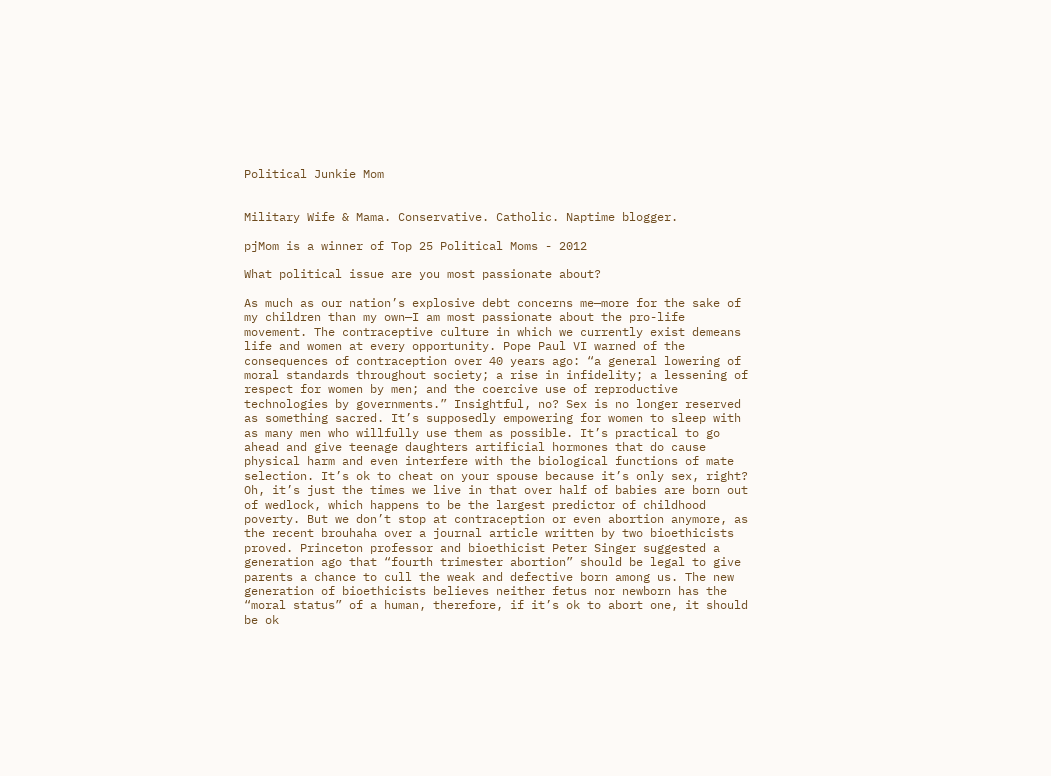Political Junkie Mom


Military Wife & Mama. Conservative. Catholic. Naptime blogger.

pjMom is a winner of Top 25 Political Moms - 2012

What political issue are you most passionate about?

As much as our nation’s explosive debt concerns me—more for the sake of my children than my own—I am most passionate about the pro-life movement. The contraceptive culture in which we currently exist demeans life and women at every opportunity. Pope Paul VI warned of the consequences of contraception over 40 years ago: “a general lowering of moral standards throughout society; a rise in infidelity; a lessening of respect for women by men; and the coercive use of reproductive technologies by governments.” Insightful, no? Sex is no longer reserved as something sacred. It’s supposedly empowering for women to sleep with as many men who willfully use them as possible. It’s practical to go ahead and give teenage daughters artificial hormones that do cause physical harm and even interfere with the biological functions of mate selection. It’s ok to cheat on your spouse because it’s only sex, right? Oh, it’s just the times we live in that over half of babies are born out of wedlock, which happens to be the largest predictor of childhood poverty. But we don’t stop at contraception or even abortion anymore, as the recent brouhaha over a journal article written by two bioethicists proved. Princeton professor and bioethicist Peter Singer suggested a generation ago that “fourth trimester abortion” should be legal to give parents a chance to cull the weak and defective born among us. The new generation of bioethicists believes neither fetus nor newborn has the “moral status” of a human, therefore, if it’s ok to abort one, it should be ok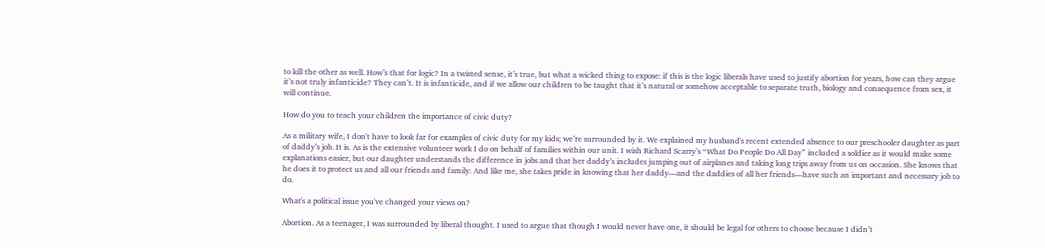to kill the other as well. How’s that for logic? In a twisted sense, it’s true, but what a wicked thing to expose: if this is the logic liberals have used to justify abortion for years, how can they argue it’s not truly infanticide? They can’t. It is infanticide, and if we allow our children to be taught that it’s natural or somehow acceptable to separate truth, biology and consequence from sex, it will continue.

How do you to teach your children the importance of civic duty?

As a military wife, I don't have to look far for examples of civic duty for my kids; we’re surrounded by it. We explained my husband's recent extended absence to our preschooler daughter as part of daddy’s job. It is. As is the extensive volunteer work I do on behalf of families within our unit. I wish Richard Scarry’s “What Do People Do All Day” included a soldier as it would make some explanations easier, but our daughter understands the difference in jobs and that her daddy’s includes jumping out of airplanes and taking long trips away from us on occasion. She knows that he does it to protect us and all our friends and family. And like me, she takes pride in knowing that her daddy—and the daddies of all her friends—have such an important and necessary job to do.

What's a political issue you've changed your views on?

Abortion. As a teenager, I was surrounded by liberal thought. I used to argue that though I would never have one, it should be legal for others to choose because I didn’t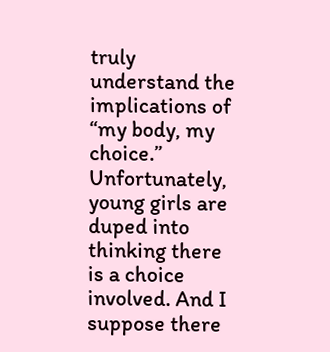truly understand the implications of “my body, my choice.” Unfortunately, young girls are duped into thinking there is a choice involved. And I suppose there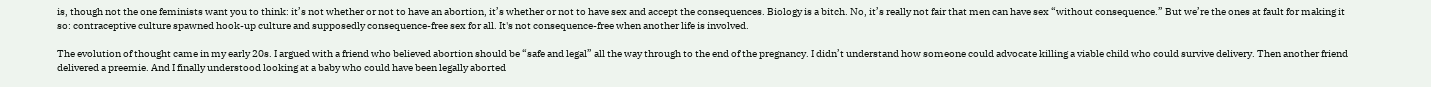is, though not the one feminists want you to think: it’s not whether or not to have an abortion, it’s whether or not to have sex and accept the consequences. Biology is a bitch. No, it’s really not fair that men can have sex “without consequence.” But we’re the ones at fault for making it so: contraceptive culture spawned hook-up culture and supposedly consequence-free sex for all. It's not consequence-free when another life is involved.

The evolution of thought came in my early 20s. I argued with a friend who believed abortion should be “safe and legal” all the way through to the end of the pregnancy. I didn’t understand how someone could advocate killing a viable child who could survive delivery. Then another friend delivered a preemie. And I finally understood looking at a baby who could have been legally aborted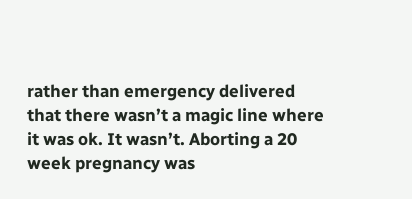rather than emergency delivered that there wasn’t a magic line where it was ok. It wasn’t. Aborting a 20 week pregnancy was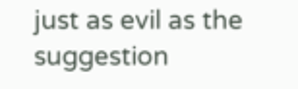just as evil as the suggestion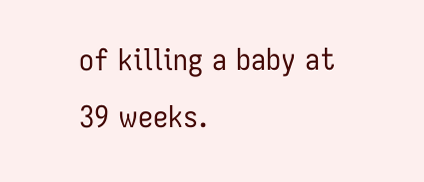of killing a baby at 39 weeks.